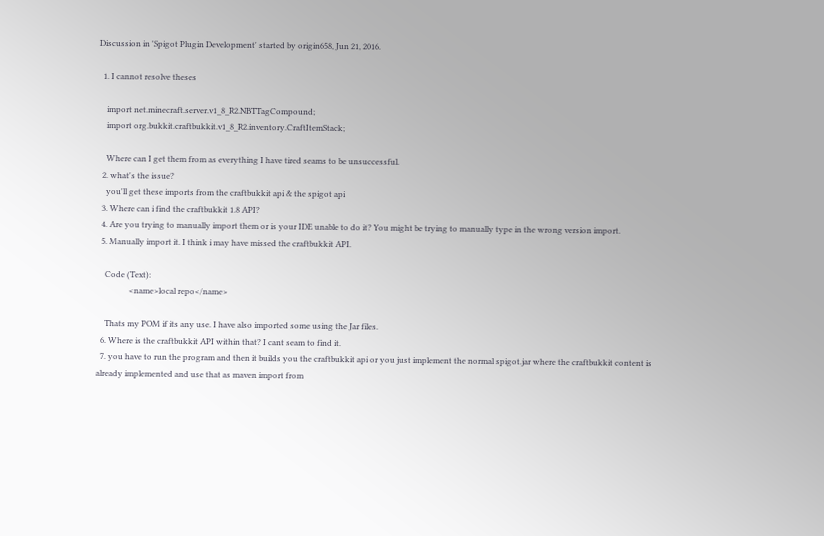Discussion in 'Spigot Plugin Development' started by origin658, Jun 21, 2016.

  1. I cannot resolve theses

    import net.minecraft.server.v1_8_R2.NBTTagCompound;
    import org.bukkit.craftbukkit.v1_8_R2.inventory.CraftItemStack;

    Where can I get them from as everything I have tired seams to be unsuccessful.
  2. what's the issue?
    you'll get these imports from the craftbukkit api & the spigot api
  3. Where can i find the craftbukkit 1.8 API?
  4. Are you trying to manually import them or is your IDE unable to do it? You might be trying to manually type in the wrong version import.
  5. Manually import it. I think i may have missed the craftbukkit API.

    Code (Text):
                <name>local repo</name>

    Thats my POM if its any use. I have also imported some using the Jar files.
  6. Where is the craftbukkit API within that? I cant seam to find it.
  7. you have to run the program and then it builds you the craftbukkit api or you just implement the normal spigot.jar where the craftbukkit content is already implemented and use that as maven import from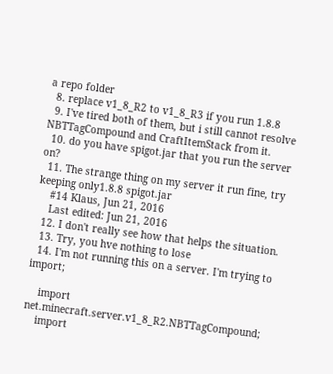a repo folder
  8. replace v1_8_R2 to v1_8_R3 if you run 1.8.8
  9. I've tired both of them, but i still cannot resolve NBTTagCompound and CraftItemStack from it.
  10. do you have spigot.jar that you run the server on?
  11. The strange thing on my server it run fine, try keeping only1.8.8 spigot.jar
    #14 Klaus, Jun 21, 2016
    Last edited: Jun 21, 2016
  12. I don't really see how that helps the situation.
  13. Try, you hve nothing to lose
  14. I'm not running this on a server. I'm trying to import;

    import net.minecraft.server.v1_8_R2.NBTTagCompound;
    import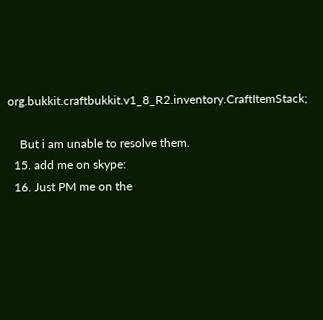org.bukkit.craftbukkit.v1_8_R2.inventory.CraftItemStack;

    But i am unable to resolve them.
  15. add me on skype:
  16. Just PM me on the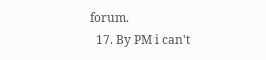forum.
  17. By PM i can't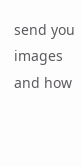send you images and how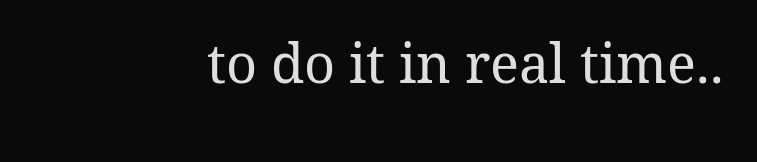to do it in real time..